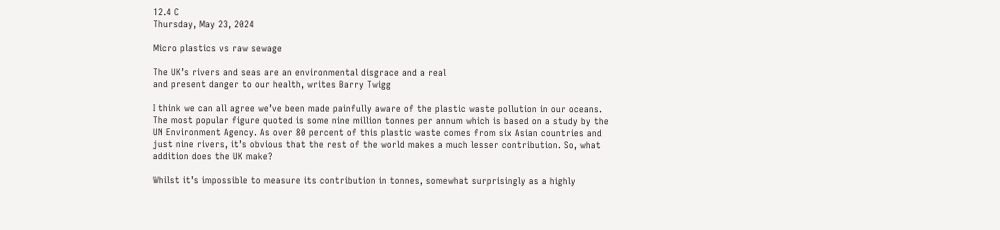12.4 C
Thursday, May 23, 2024

Micro plastics vs raw sewage

The UK’s rivers and seas are an environmental disgrace and a real
and present danger to our health, writes Barry Twigg

I think we can all agree we’ve been made painfully aware of the plastic waste pollution in our oceans. The most popular figure quoted is some nine million tonnes per annum which is based on a study by the UN Environment Agency. As over 80 percent of this plastic waste comes from six Asian countries and just nine rivers, it’s obvious that the rest of the world makes a much lesser contribution. So, what addition does the UK make?

Whilst it’s impossible to measure its contribution in tonnes, somewhat surprisingly as a highly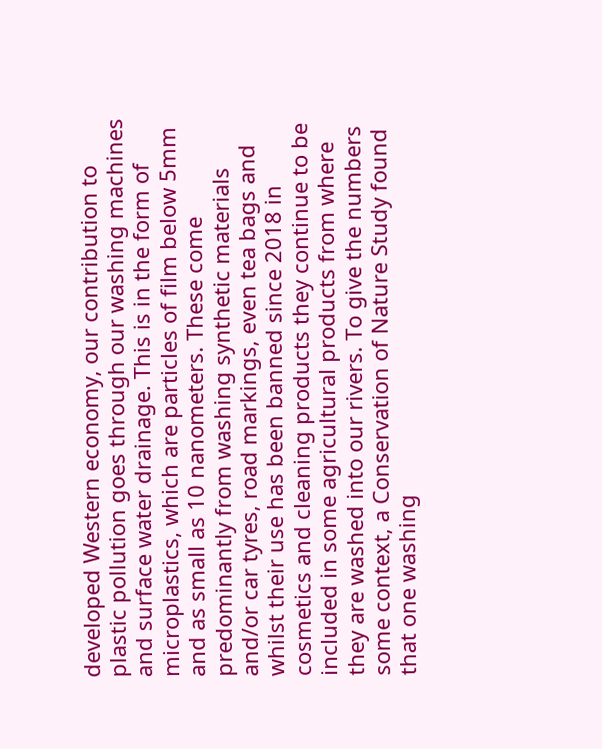developed Western economy, our contribution to plastic pollution goes through our washing machines and surface water drainage. This is in the form of microplastics, which are particles of film below 5mm and as small as 10 nanometers. These come predominantly from washing synthetic materials and/or car tyres, road markings, even tea bags and whilst their use has been banned since 2018 in cosmetics and cleaning products they continue to be included in some agricultural products from where they are washed into our rivers. To give the numbers some context, a Conservation of Nature Study found that one washing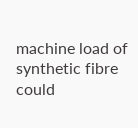machine load of synthetic fibre could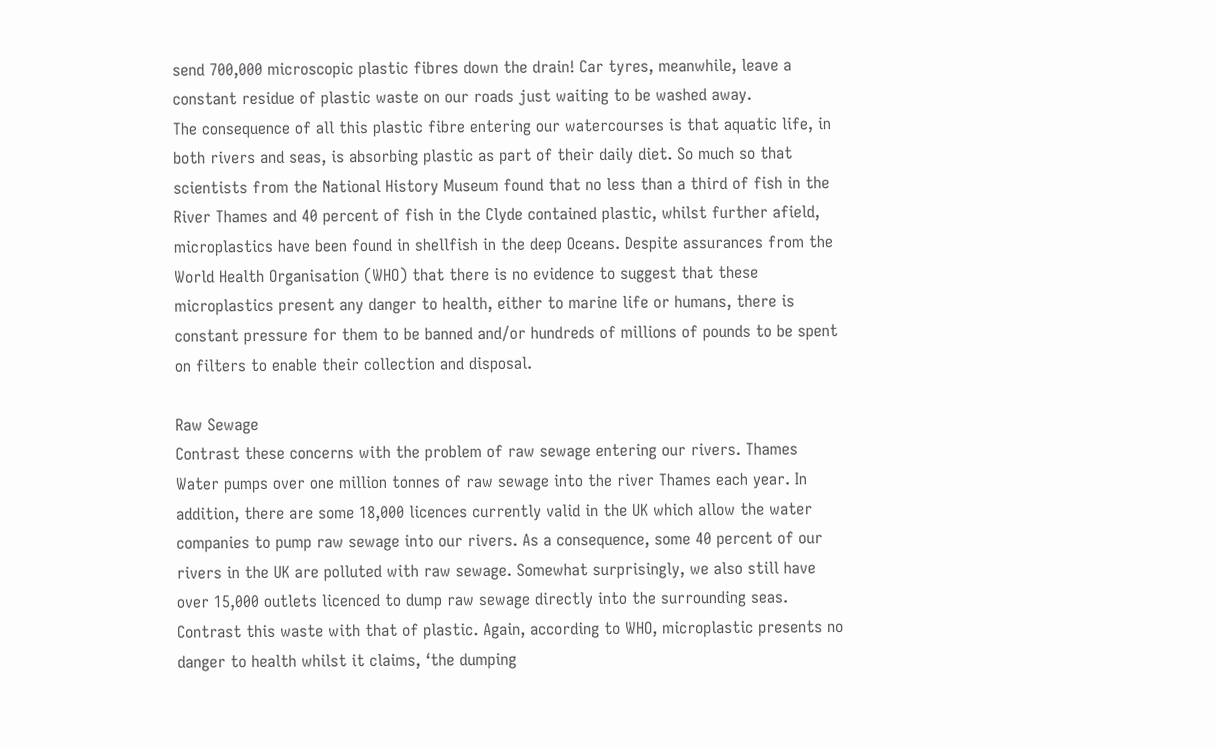send 700,000 microscopic plastic fibres down the drain! Car tyres, meanwhile, leave a constant residue of plastic waste on our roads just waiting to be washed away.
The consequence of all this plastic fibre entering our watercourses is that aquatic life, in both rivers and seas, is absorbing plastic as part of their daily diet. So much so that scientists from the National History Museum found that no less than a third of fish in the River Thames and 40 percent of fish in the Clyde contained plastic, whilst further afield, microplastics have been found in shellfish in the deep Oceans. Despite assurances from the World Health Organisation (WHO) that there is no evidence to suggest that these microplastics present any danger to health, either to marine life or humans, there is constant pressure for them to be banned and/or hundreds of millions of pounds to be spent on filters to enable their collection and disposal.

Raw Sewage
Contrast these concerns with the problem of raw sewage entering our rivers. Thames Water pumps over one million tonnes of raw sewage into the river Thames each year. In addition, there are some 18,000 licences currently valid in the UK which allow the water companies to pump raw sewage into our rivers. As a consequence, some 40 percent of our rivers in the UK are polluted with raw sewage. Somewhat surprisingly, we also still have over 15,000 outlets licenced to dump raw sewage directly into the surrounding seas. Contrast this waste with that of plastic. Again, according to WHO, microplastic presents no danger to health whilst it claims, ‘the dumping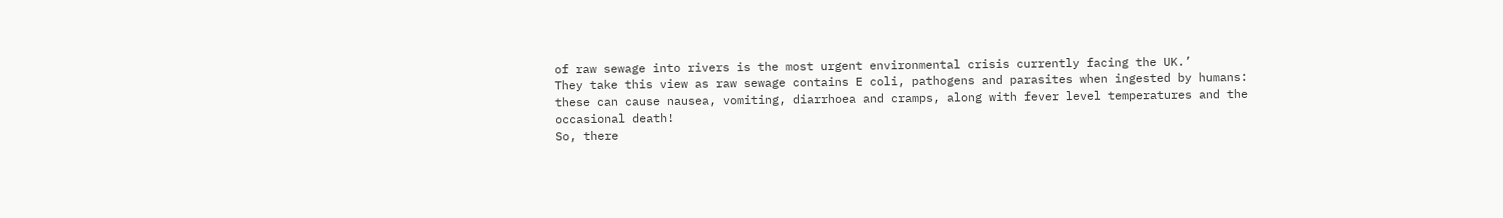of raw sewage into rivers is the most urgent environmental crisis currently facing the UK.’
They take this view as raw sewage contains E coli, pathogens and parasites when ingested by humans: these can cause nausea, vomiting, diarrhoea and cramps, along with fever level temperatures and the occasional death!
So, there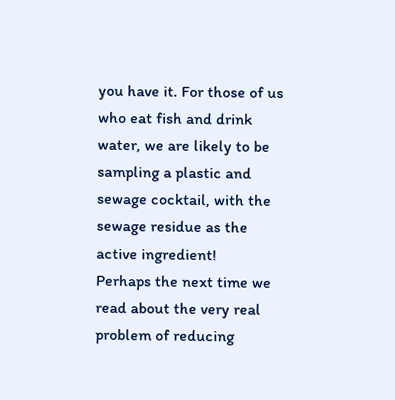you have it. For those of us who eat fish and drink water, we are likely to be sampling a plastic and sewage cocktail, with the sewage residue as the active ingredient!
Perhaps the next time we read about the very real problem of reducing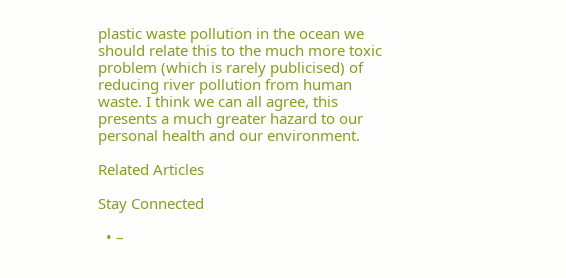plastic waste pollution in the ocean we should relate this to the much more toxic problem (which is rarely publicised) of reducing river pollution from human waste. I think we can all agree, this presents a much greater hazard to our personal health and our environment.

Related Articles

Stay Connected

  • –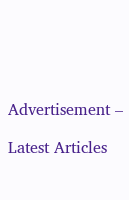Advertisement –

Latest Articles